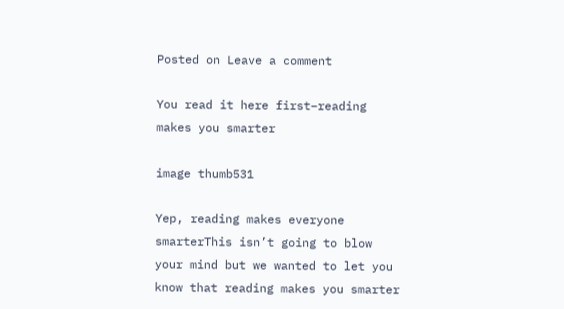Posted on Leave a comment

You read it here first–reading makes you smarter

image thumb531

Yep, reading makes everyone smarterThis isn’t going to blow your mind but we wanted to let you know that reading makes you smarter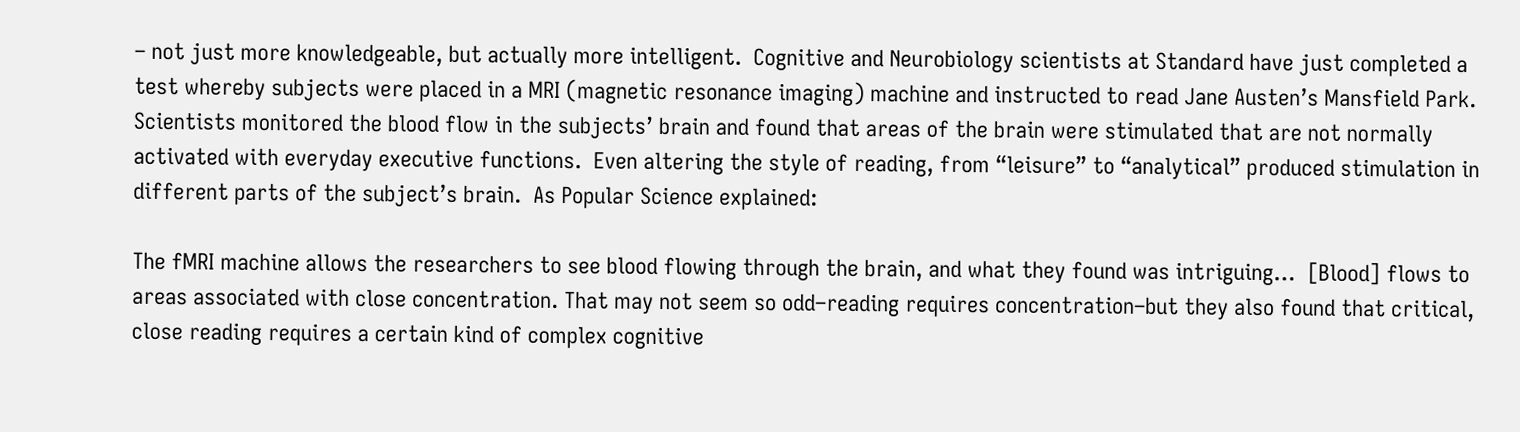– not just more knowledgeable, but actually more intelligent.  Cognitive and Neurobiology scientists at Standard have just completed a test whereby subjects were placed in a MRI (magnetic resonance imaging) machine and instructed to read Jane Austen’s Mansfield Park.  Scientists monitored the blood flow in the subjects’ brain and found that areas of the brain were stimulated that are not normally activated with everyday executive functions.  Even altering the style of reading, from “leisure” to “analytical” produced stimulation in different parts of the subject’s brain.  As Popular Science explained:

The fMRI machine allows the researchers to see blood flowing through the brain, and what they found was intriguing…  [Blood] flows to areas associated with close concentration. That may not seem so odd–reading requires concentration–but they also found that critical, close reading requires a certain kind of complex cognitive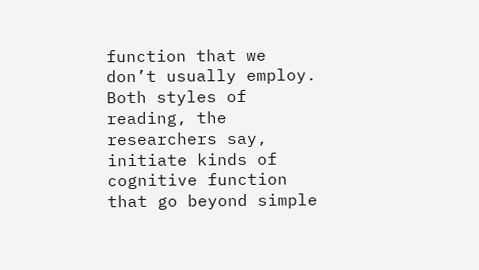function that we don’t usually employ. Both styles of reading, the researchers say, initiate kinds of cognitive function that go beyond simple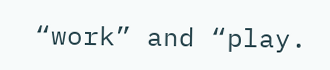“work” and “play.